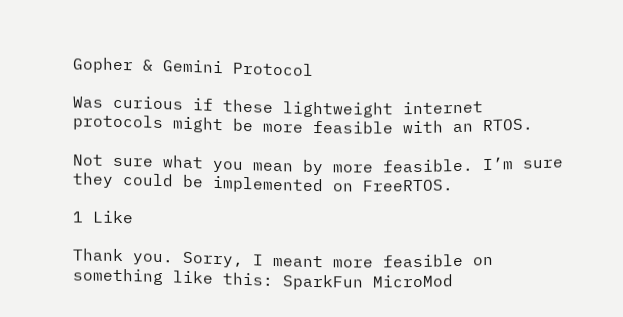Gopher & Gemini Protocol

Was curious if these lightweight internet protocols might be more feasible with an RTOS.

Not sure what you mean by more feasible. I’m sure they could be implemented on FreeRTOS.

1 Like

Thank you. Sorry, I meant more feasible on something like this: SparkFun MicroMod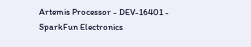Artemis Processor - DEV-16401 - SparkFun Electronics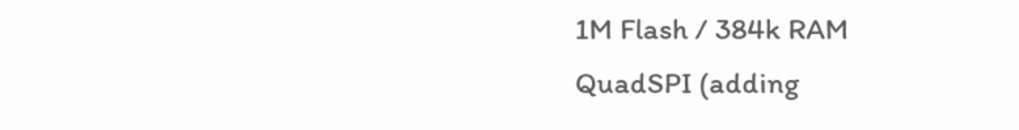1M Flash / 384k RAM
QuadSPI (adding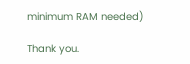minimum RAM needed)

Thank you.